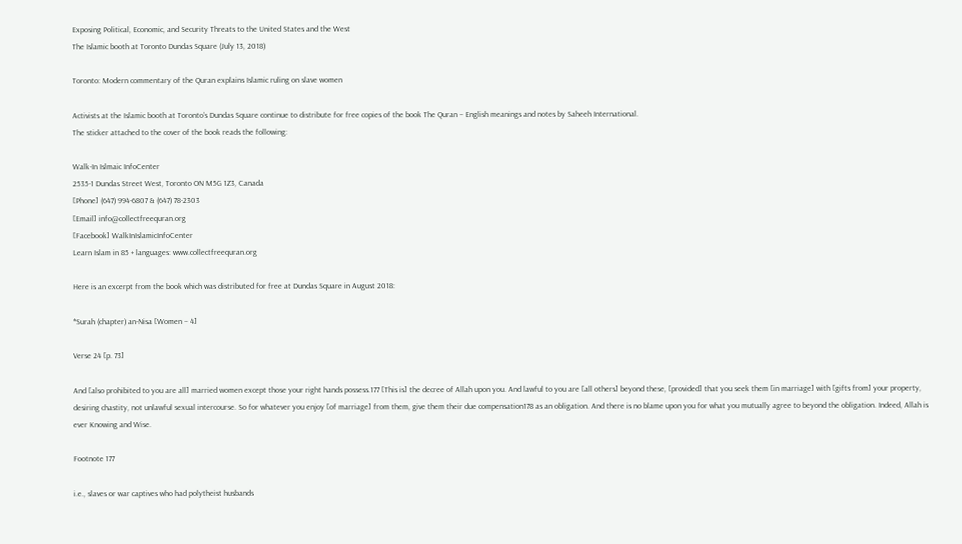Exposing Political, Economic, and Security Threats to the United States and the West
The Islamic booth at Toronto Dundas Square (July 13, 2018)

Toronto: Modern commentary of the Quran explains Islamic ruling on slave women

Activists at the Islamic booth at Toronto’s Dundas Square continue to distribute for free copies of the book The Quran – English meanings and notes by Saheeh International.
The sticker attached to the cover of the book reads the following:

Walk-In Islmaic InfoCenter
2535-1 Dundas Street West, Toronto ON M5G 1Z3, Canada
[Phone] (647) 994-6807 & (647) 78-2303
[Email] info@collectfreequran.org
[Facebook] WalkInIslamicInfoCenter
Learn Islam in 85 + languages: www.collectfreequran.org

Here is an excerpt from the book which was distributed for free at Dundas Square in August 2018:

*Surah (chapter) an-Nisa [Women – 4]

Verse 24 [p. 73]

And [also prohibited to you are all] married women except those your right hands possess.177 [This is] the decree of Allah upon you. And lawful to you are [all others] beyond these, [provided] that you seek them [in marriage] with [gifts from] your property, desiring chastity, not unlawful sexual intercourse. So for whatever you enjoy [of marriage] from them, give them their due compensation178 as an obligation. And there is no blame upon you for what you mutually agree to beyond the obligation. Indeed, Allah is ever Knowing and Wise.

Footnote 177

i.e., slaves or war captives who had polytheist husbands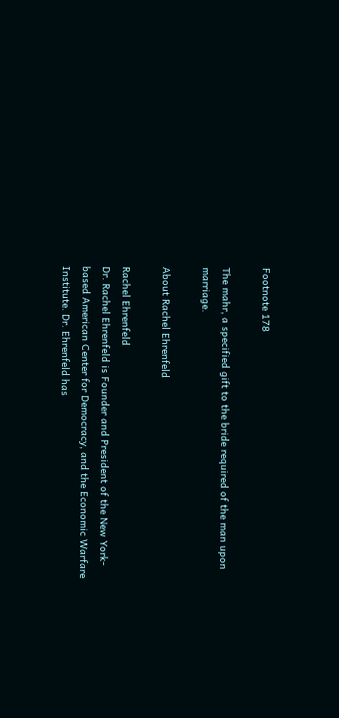Footnote 178

The mahr, a specified gift to the bride required of the man upon marriage.

About Rachel Ehrenfeld

Rachel Ehrenfeld
Dr. Rachel Ehrenfeld is Founder and President of the New York-based American Center for Democracy, and the Economic Warfare Institute. Dr. Ehrenfeld has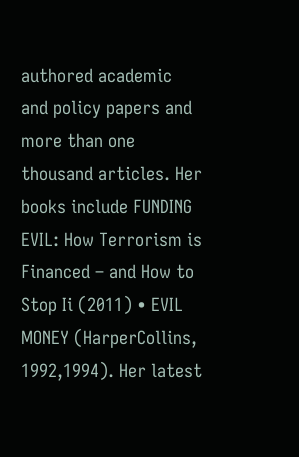authored academic and policy papers and more than one thousand articles. Her books include FUNDING EVIL: How Terrorism is Financed – and How to Stop Ii (2011) • EVIL MONEY (HarperCollins, 1992,1994). Her latest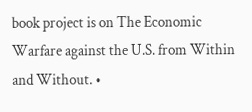book project is on The Economic Warfare against the U.S. from Within and Without. •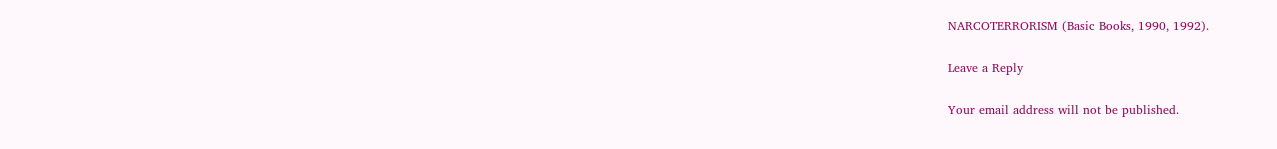NARCOTERRORISM (Basic Books, 1990, 1992).

Leave a Reply

Your email address will not be published.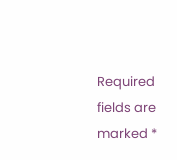Required fields are marked *